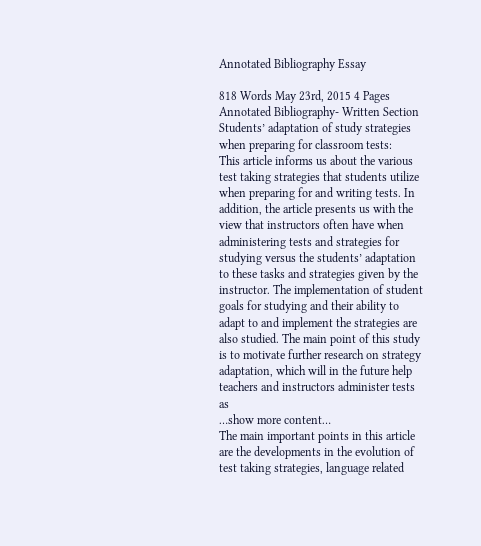Annotated Bibliography Essay

818 Words May 23rd, 2015 4 Pages
Annotated Bibliography- Written Section
Students’ adaptation of study strategies when preparing for classroom tests:
This article informs us about the various test taking strategies that students utilize when preparing for and writing tests. In addition, the article presents us with the view that instructors often have when administering tests and strategies for studying versus the students’ adaptation to these tasks and strategies given by the instructor. The implementation of student goals for studying and their ability to adapt to and implement the strategies are also studied. The main point of this study is to motivate further research on strategy adaptation, which will in the future help teachers and instructors administer tests as
…show more content…
The main important points in this article are the developments in the evolution of test taking strategies, language related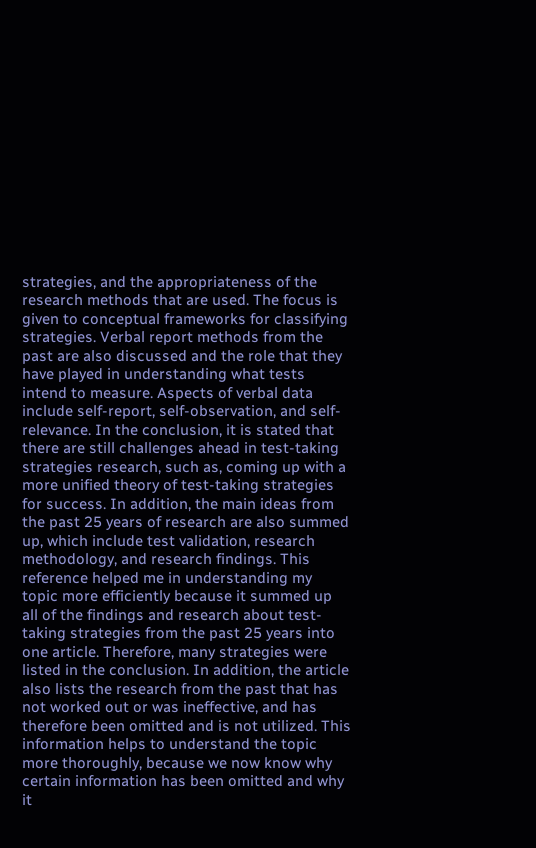strategies, and the appropriateness of the research methods that are used. The focus is given to conceptual frameworks for classifying strategies. Verbal report methods from the past are also discussed and the role that they have played in understanding what tests intend to measure. Aspects of verbal data include self-report, self-observation, and self-relevance. In the conclusion, it is stated that there are still challenges ahead in test-taking strategies research, such as, coming up with a more unified theory of test-taking strategies for success. In addition, the main ideas from the past 25 years of research are also summed up, which include test validation, research methodology, and research findings. This reference helped me in understanding my topic more efficiently because it summed up all of the findings and research about test-taking strategies from the past 25 years into one article. Therefore, many strategies were listed in the conclusion. In addition, the article also lists the research from the past that has not worked out or was ineffective, and has therefore been omitted and is not utilized. This information helps to understand the topic more thoroughly, because we now know why certain information has been omitted and why it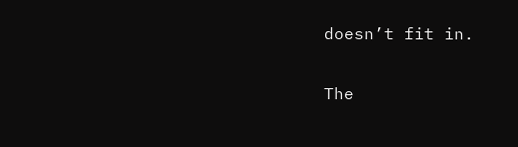doesn’t fit in.

The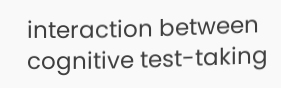interaction between cognitive test-taking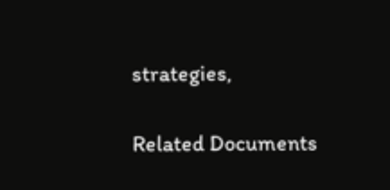strategies,

Related Documents